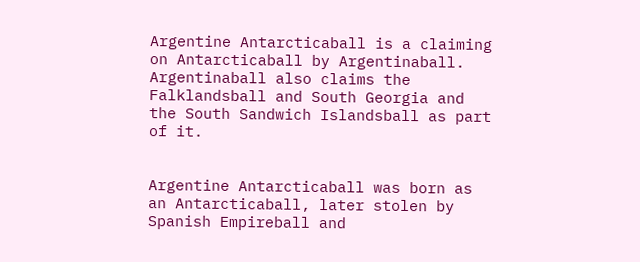Argentine Antarcticaball is a claiming on Antarcticaball by Argentinaball. Argentinaball also claims the Falklandsball and South Georgia and the South Sandwich Islandsball as part of it.


Argentine Antarcticaball was born as an Antarcticaball, later stolen by Spanish Empireball and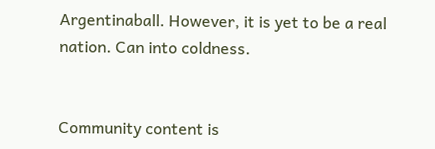Argentinaball. However, it is yet to be a real nation. Can into coldness.


Community content is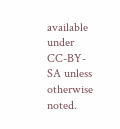available under CC-BY-SA unless otherwise noted.